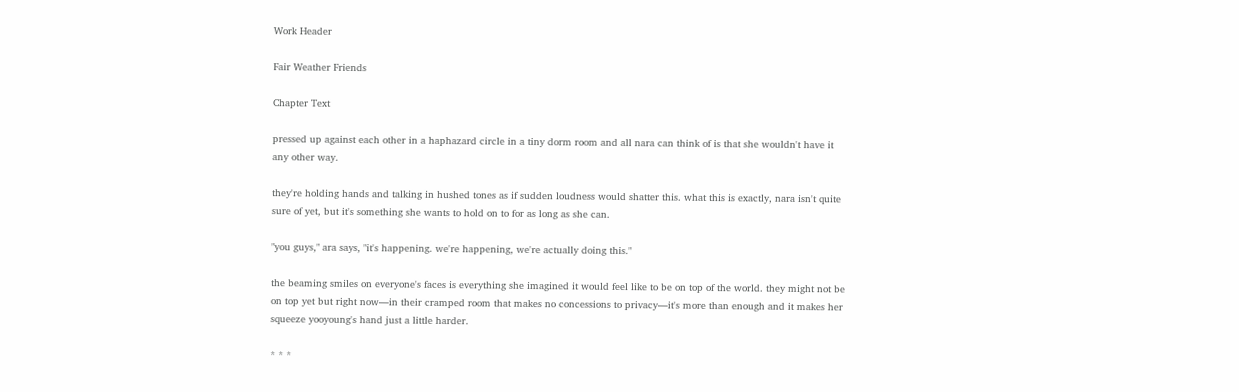Work Header

Fair Weather Friends

Chapter Text

pressed up against each other in a haphazard circle in a tiny dorm room and all nara can think of is that she wouldn't have it any other way.

they're holding hands and talking in hushed tones as if sudden loudness would shatter this. what this is exactly, nara isn't quite sure of yet, but it's something she wants to hold on to for as long as she can.

"you guys," ara says, "it's happening. we're happening, we're actually doing this."

the beaming smiles on everyone's faces is everything she imagined it would feel like to be on top of the world. they might not be on top yet but right now—in their cramped room that makes no concessions to privacy—it's more than enough and it makes her squeeze yooyoung's hand just a little harder.

* * *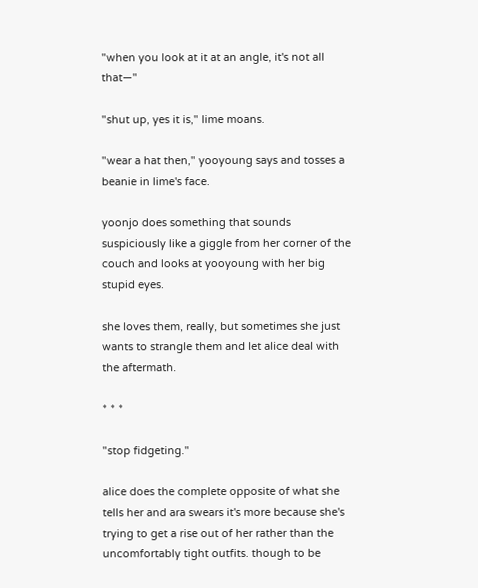"when you look at it at an angle, it's not all that—"

"shut up, yes it is," lime moans.

"wear a hat then," yooyoung says and tosses a beanie in lime's face.

yoonjo does something that sounds suspiciously like a giggle from her corner of the couch and looks at yooyoung with her big stupid eyes.

she loves them, really, but sometimes she just wants to strangle them and let alice deal with the aftermath.

* * *

"stop fidgeting."

alice does the complete opposite of what she tells her and ara swears it's more because she's trying to get a rise out of her rather than the uncomfortably tight outfits. though to be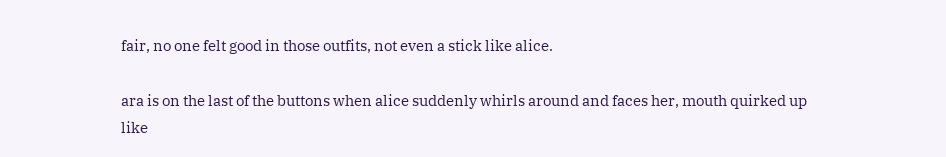fair, no one felt good in those outfits, not even a stick like alice.

ara is on the last of the buttons when alice suddenly whirls around and faces her, mouth quirked up like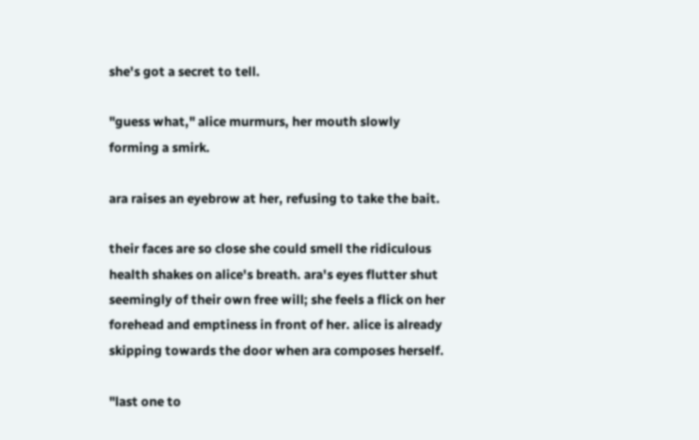she's got a secret to tell.

"guess what," alice murmurs, her mouth slowly forming a smirk.

ara raises an eyebrow at her, refusing to take the bait.

their faces are so close she could smell the ridiculous health shakes on alice's breath. ara's eyes flutter shut seemingly of their own free will; she feels a flick on her forehead and emptiness in front of her. alice is already skipping towards the door when ara composes herself.

"last one to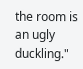the room is an ugly duckling."